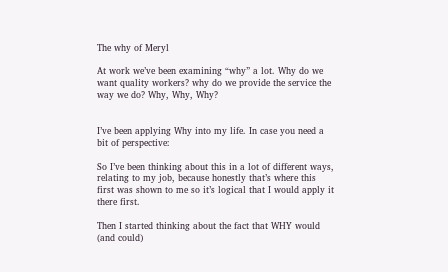The why of Meryl

At work we’ve been examining “why” a lot. Why do we want quality workers? why do we provide the service the way we do? Why, Why, Why?


I’ve been applying Why into my life. In case you need a bit of perspective:

So I’ve been thinking about this in a lot of different ways, relating to my job, because honestly that’s where this first was shown to me so it’s logical that I would apply it there first.

Then I started thinking about the fact that WHY would (and could)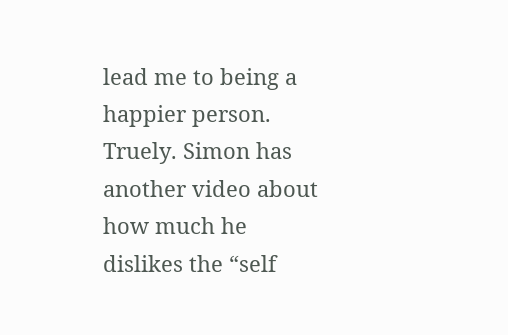lead me to being a happier person. Truely. Simon has another video about how much he dislikes the “self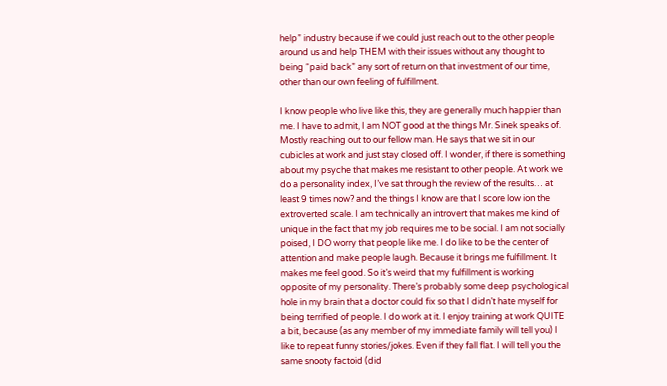help” industry because if we could just reach out to the other people around us and help THEM with their issues without any thought to being “paid back” any sort of return on that investment of our time, other than our own feeling of fulfillment.

I know people who live like this, they are generally much happier than me. I have to admit, I am NOT good at the things Mr. Sinek speaks of. Mostly reaching out to our fellow man. He says that we sit in our cubicles at work and just stay closed off. I wonder, if there is something about my psyche that makes me resistant to other people. At work we do a personality index, I’ve sat through the review of the results… at least 9 times now? and the things I know are that I score low ion the extroverted scale. I am technically an introvert that makes me kind of unique in the fact that my job requires me to be social. I am not socially poised, I DO worry that people like me. I do like to be the center of attention and make people laugh. Because it brings me fulfillment. It makes me feel good. So it’s weird that my fulfillment is working opposite of my personality. There’s probably some deep psychological hole in my brain that a doctor could fix so that I didn’t hate myself for being terrified of people. I do work at it. I enjoy training at work QUITE a bit, because (as any member of my immediate family will tell you) I like to repeat funny stories/jokes. Even if they fall flat. I will tell you the same snooty factoid (did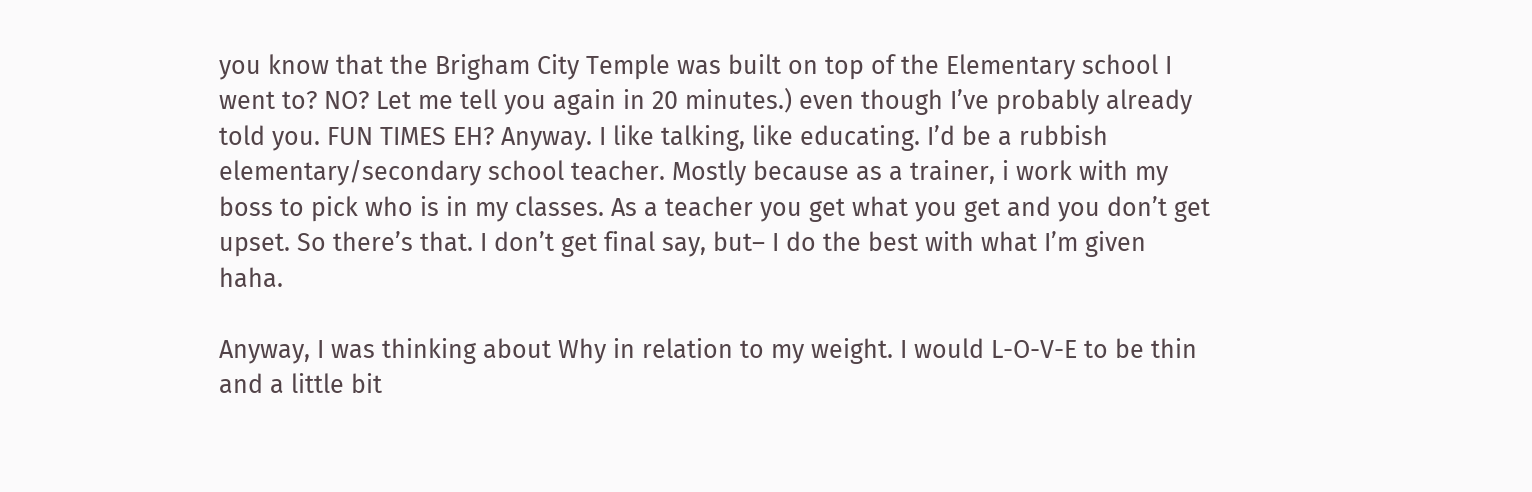you know that the Brigham City Temple was built on top of the Elementary school I went to? NO? Let me tell you again in 20 minutes.) even though I’ve probably already told you. FUN TIMES EH? Anyway. I like talking, like educating. I’d be a rubbish elementary/secondary school teacher. Mostly because as a trainer, i work with my boss to pick who is in my classes. As a teacher you get what you get and you don’t get upset. So there’s that. I don’t get final say, but– I do the best with what I’m given haha.

Anyway, I was thinking about Why in relation to my weight. I would L-O-V-E to be thin and a little bit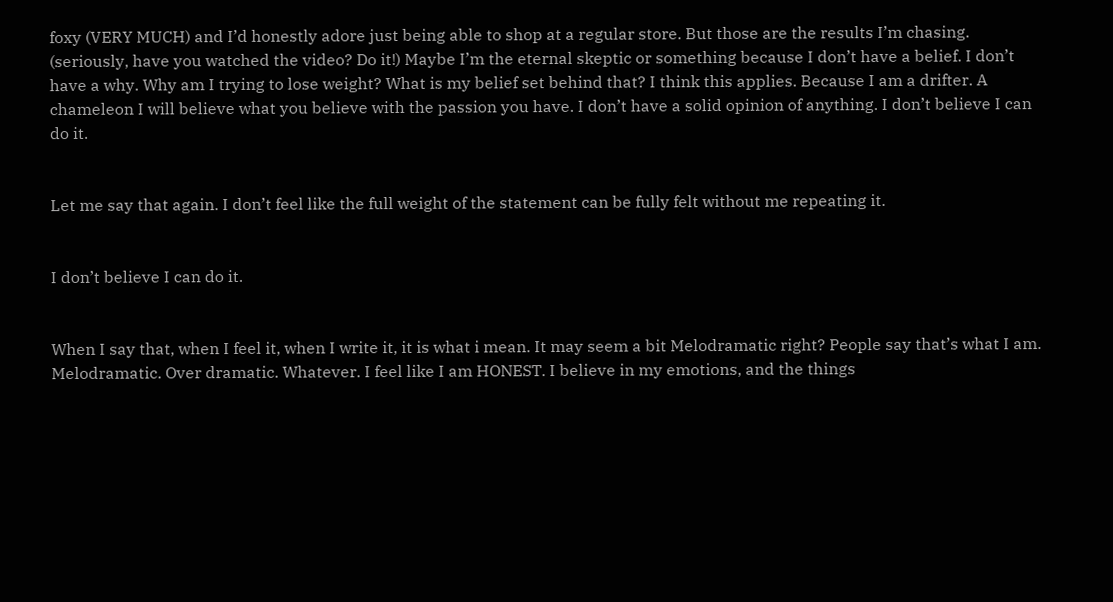foxy (VERY MUCH) and I’d honestly adore just being able to shop at a regular store. But those are the results I’m chasing. (seriously, have you watched the video? Do it!) Maybe I’m the eternal skeptic or something because I don’t have a belief. I don’t have a why. Why am I trying to lose weight? What is my belief set behind that? I think this applies. Because I am a drifter. A chameleon I will believe what you believe with the passion you have. I don’t have a solid opinion of anything. I don’t believe I can do it.


Let me say that again. I don’t feel like the full weight of the statement can be fully felt without me repeating it.


I don’t believe I can do it.


When I say that, when I feel it, when I write it, it is what i mean. It may seem a bit Melodramatic right? People say that’s what I am. Melodramatic. Over dramatic. Whatever. I feel like I am HONEST. I believe in my emotions, and the things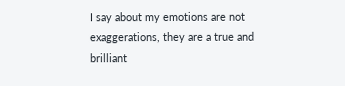I say about my emotions are not exaggerations, they are a true and brilliant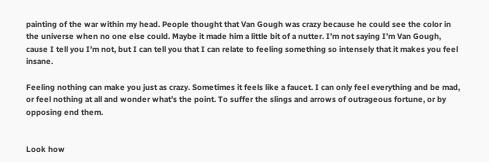painting of the war within my head. People thought that Van Gough was crazy because he could see the color in the universe when no one else could. Maybe it made him a little bit of a nutter. I’m not saying I’m Van Gough, cause I tell you I’m not, but I can tell you that I can relate to feeling something so intensely that it makes you feel insane.

Feeling nothing can make you just as crazy. Sometimes it feels like a faucet. I can only feel everything and be mad, or feel nothing at all and wonder what’s the point. To suffer the slings and arrows of outrageous fortune, or by opposing end them.


Look how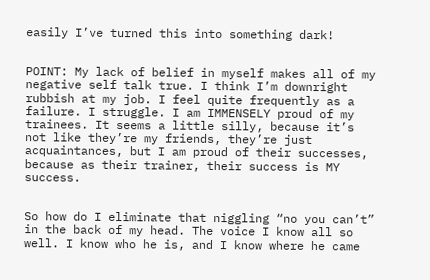easily I’ve turned this into something dark!


POINT: My lack of belief in myself makes all of my negative self talk true. I think I’m downright rubbish at my job. I feel quite frequently as a failure. I struggle. I am IMMENSELY proud of my trainees. It seems a little silly, because it’s not like they’re my friends, they’re just acquaintances, but I am proud of their successes, because as their trainer, their success is MY success.


So how do I eliminate that niggling “no you can’t” in the back of my head. The voice I know all so well. I know who he is, and I know where he came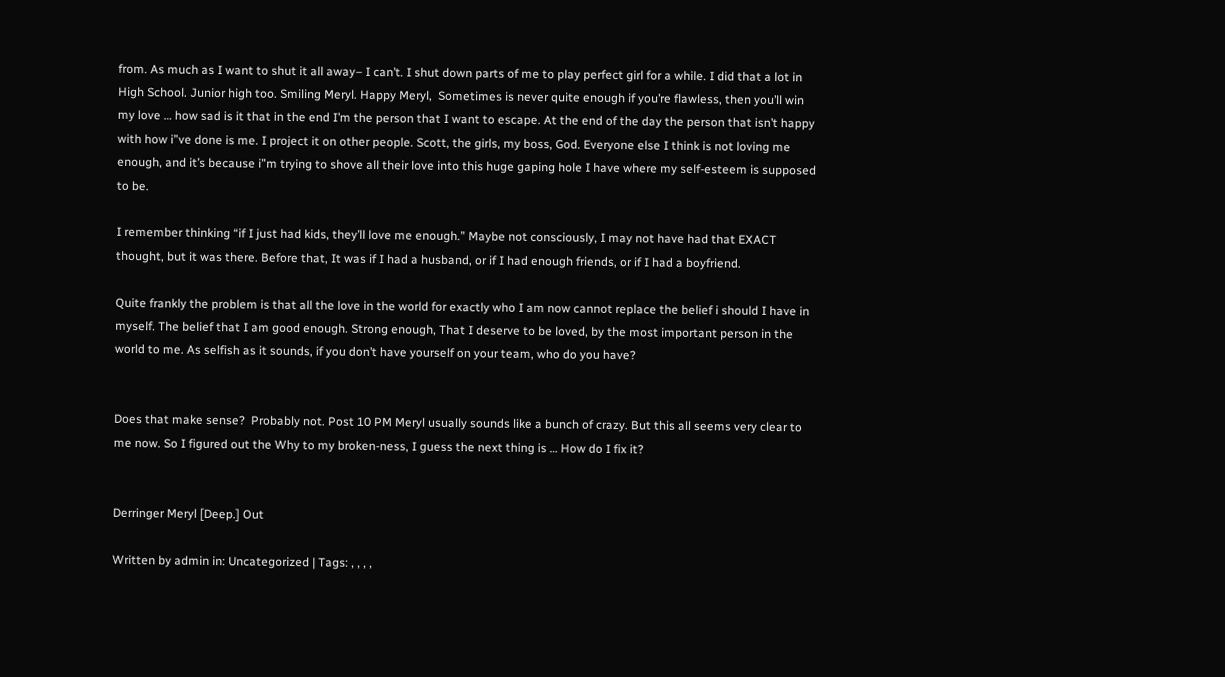from. As much as I want to shut it all away– I can’t. I shut down parts of me to play perfect girl for a while. I did that a lot in High School. Junior high too. Smiling Meryl. Happy Meryl,  Sometimes is never quite enough if you’re flawless, then you’ll win my love … how sad is it that in the end I’m the person that I want to escape. At the end of the day the person that isn’t happy with how i”ve done is me. I project it on other people. Scott, the girls, my boss, God. Everyone else I think is not loving me enough, and it’s because i”m trying to shove all their love into this huge gaping hole I have where my self-esteem is supposed to be.

I remember thinking “if I just had kids, they’ll love me enough.” Maybe not consciously, I may not have had that EXACT thought, but it was there. Before that, It was if I had a husband, or if I had enough friends, or if I had a boyfriend.

Quite frankly the problem is that all the love in the world for exactly who I am now cannot replace the belief i should I have in myself. The belief that I am good enough. Strong enough, That I deserve to be loved, by the most important person in the world to me. As selfish as it sounds, if you don’t have yourself on your team, who do you have?


Does that make sense?  Probably not. Post 10 PM Meryl usually sounds like a bunch of crazy. But this all seems very clear to me now. So I figured out the Why to my broken-ness, I guess the next thing is … How do I fix it?


Derringer Meryl [Deep.] Out

Written by admin in: Uncategorized | Tags: , , , ,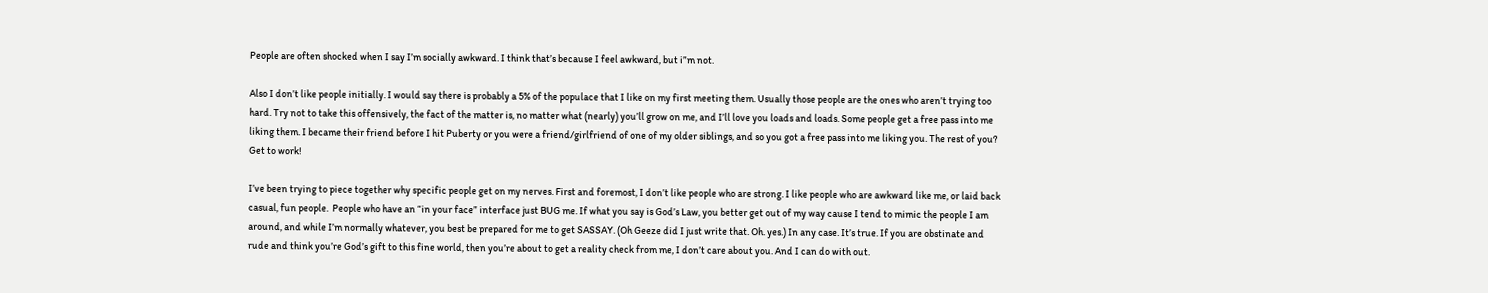People are often shocked when I say I’m socially awkward. I think that’s because I feel awkward, but i”m not.

Also I don’t like people initially. I would say there is probably a 5% of the populace that I like on my first meeting them. Usually those people are the ones who aren’t trying too hard. Try not to take this offensively, the fact of the matter is, no matter what (nearly) you’ll grow on me, and I’ll love you loads and loads. Some people get a free pass into me liking them. I became their friend before I hit Puberty or you were a friend/girlfriend of one of my older siblings, and so you got a free pass into me liking you. The rest of you? Get to work!

I’ve been trying to piece together why specific people get on my nerves. First and foremost, I don’t like people who are strong. I like people who are awkward like me, or laid back casual, fun people.  People who have an “in your face” interface just BUG me. If what you say is God’s Law, you better get out of my way cause I tend to mimic the people I am around, and while I’m normally whatever, you best be prepared for me to get SASSAY. (Oh Geeze did I just write that. Oh. yes.) In any case. It’s true. If you are obstinate and rude and think you’re God’s gift to this fine world, then you’re about to get a reality check from me, I don’t care about you. And I can do with out.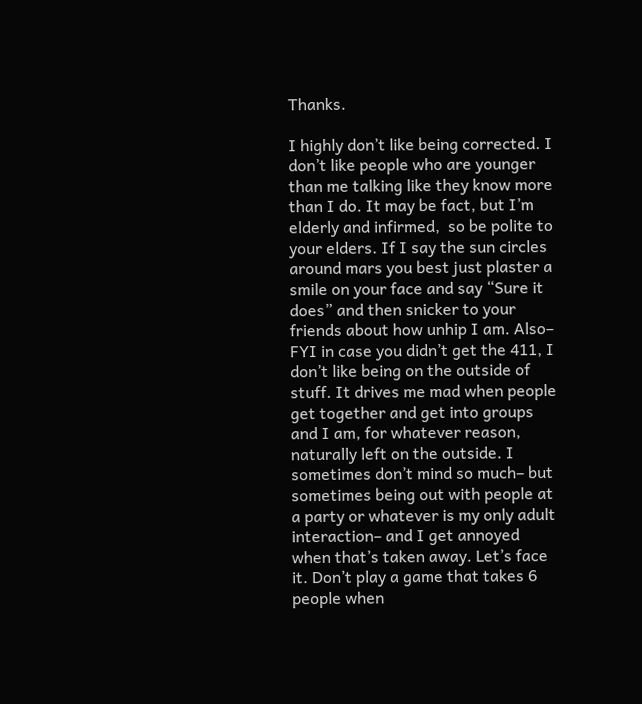Thanks.

I highly don’t like being corrected. I don’t like people who are younger than me talking like they know more than I do. It may be fact, but I’m elderly and infirmed,  so be polite to your elders. If I say the sun circles around mars you best just plaster a smile on your face and say “Sure it does” and then snicker to your friends about how unhip I am. Also– FYI in case you didn’t get the 411, I don’t like being on the outside of stuff. It drives me mad when people get together and get into groups and I am, for whatever reason, naturally left on the outside. I sometimes don’t mind so much– but sometimes being out with people at a party or whatever is my only adult interaction– and I get annoyed when that’s taken away. Let’s face it. Don’t play a game that takes 6 people when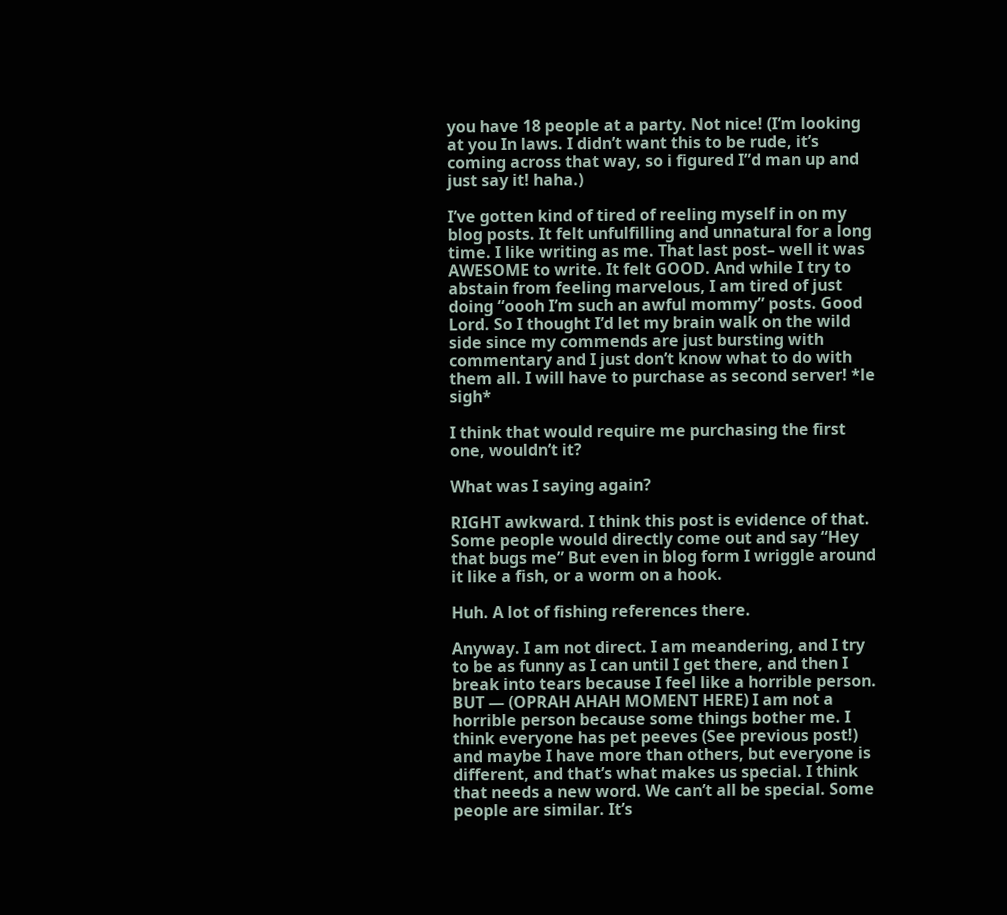you have 18 people at a party. Not nice! (I’m looking at you In laws. I didn’t want this to be rude, it’s coming across that way, so i figured I”d man up and just say it! haha.)

I’ve gotten kind of tired of reeling myself in on my blog posts. It felt unfulfilling and unnatural for a long time. I like writing as me. That last post– well it was AWESOME to write. It felt GOOD. And while I try to abstain from feeling marvelous, I am tired of just doing “oooh I’m such an awful mommy” posts. Good Lord. So I thought I’d let my brain walk on the wild side since my commends are just bursting with commentary and I just don’t know what to do with them all. I will have to purchase as second server! *le sigh*

I think that would require me purchasing the first one, wouldn’t it?

What was I saying again?

RIGHT awkward. I think this post is evidence of that. Some people would directly come out and say “Hey that bugs me” But even in blog form I wriggle around it like a fish, or a worm on a hook.

Huh. A lot of fishing references there.

Anyway. I am not direct. I am meandering, and I try to be as funny as I can until I get there, and then I break into tears because I feel like a horrible person. BUT — (OPRAH AHAH MOMENT HERE) I am not a horrible person because some things bother me. I think everyone has pet peeves (See previous post!) and maybe I have more than others, but everyone is different, and that’s what makes us special. I think that needs a new word. We can’t all be special. Some people are similar. It’s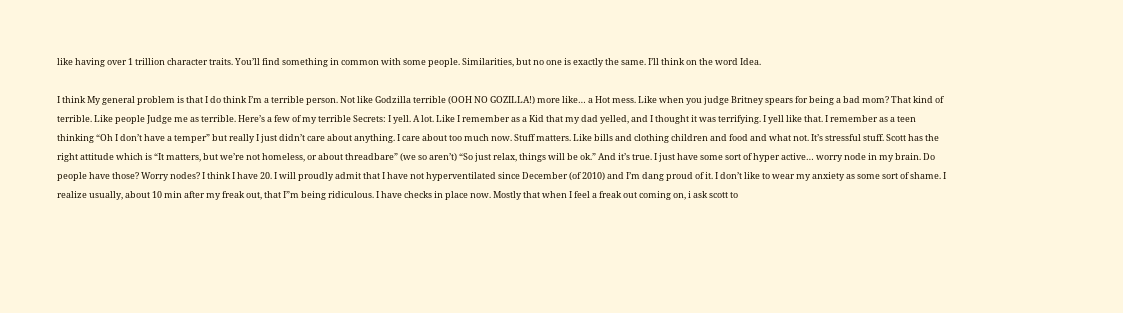like having over 1 trillion character traits. You’ll find something in common with some people. Similarities, but no one is exactly the same. I’ll think on the word Idea.

I think My general problem is that I do think I’m a terrible person. Not like Godzilla terrible (OOH NO GOZILLA!) more like… a Hot mess. Like when you judge Britney spears for being a bad mom? That kind of terrible. Like people Judge me as terrible. Here’s a few of my terrible Secrets: I yell. A lot. Like I remember as a Kid that my dad yelled, and I thought it was terrifying. I yell like that. I remember as a teen thinking “Oh I don’t have a temper” but really I just didn’t care about anything. I care about too much now. Stuff matters. Like bills and clothing children and food and what not. It’s stressful stuff. Scott has the right attitude which is “It matters, but we’re not homeless, or about threadbare” (we so aren’t) “So just relax, things will be ok.” And it’s true. I just have some sort of hyper active… worry node in my brain. Do people have those? Worry nodes? I think I have 20. I will proudly admit that I have not hyperventilated since December (of 2010) and I’m dang proud of it. I don’t like to wear my anxiety as some sort of shame. I realize usually, about 10 min after my freak out, that I”m being ridiculous. I have checks in place now. Mostly that when I feel a freak out coming on, i ask scott to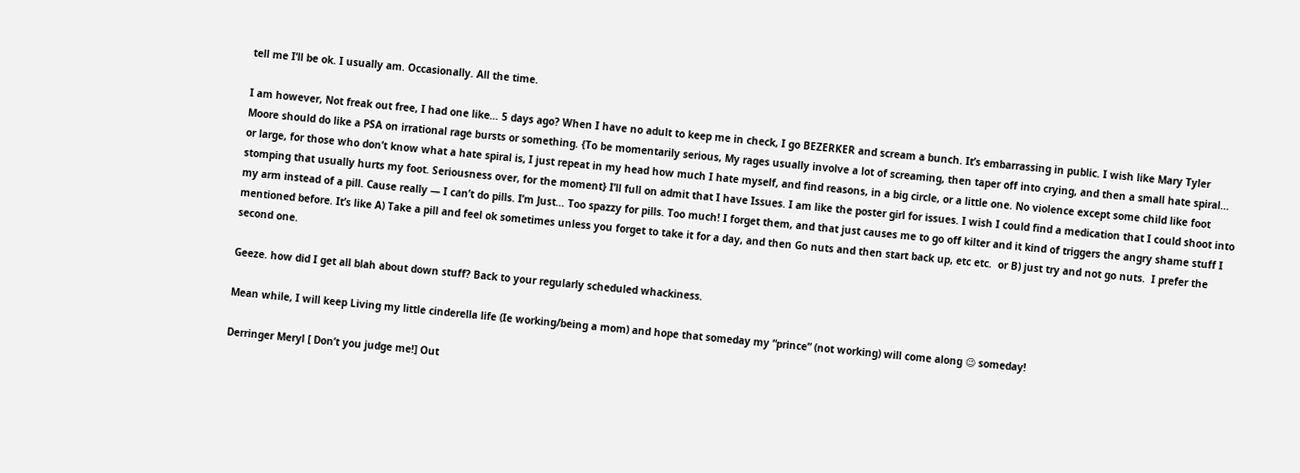tell me I’ll be ok. I usually am. Occasionally. All the time.

I am however, Not freak out free, I had one like… 5 days ago? When I have no adult to keep me in check, I go BEZERKER and scream a bunch. It’s embarrassing in public. I wish like Mary Tyler Moore should do like a PSA on irrational rage bursts or something. {To be momentarily serious, My rages usually involve a lot of screaming, then taper off into crying, and then a small hate spiral… or large, for those who don’t know what a hate spiral is, I just repeat in my head how much I hate myself, and find reasons, in a big circle, or a little one. No violence except some child like foot stomping that usually hurts my foot. Seriousness over, for the moment} I’ll full on admit that I have Issues. I am like the poster girl for issues. I wish I could find a medication that I could shoot into my arm instead of a pill. Cause really — I can’t do pills. I’m Just… Too spazzy for pills. Too much! I forget them, and that just causes me to go off kilter and it kind of triggers the angry shame stuff I mentioned before. It’s like A) Take a pill and feel ok sometimes unless you forget to take it for a day, and then Go nuts and then start back up, etc etc.  or B) just try and not go nuts.  I prefer the second one.

Geeze. how did I get all blah about down stuff? Back to your regularly scheduled whackiness.

Mean while, I will keep Living my little cinderella life (Ie working/being a mom) and hope that someday my “prince” (not working) will come along 😉 someday!

Derringer Meryl [ Don’t you judge me!] Out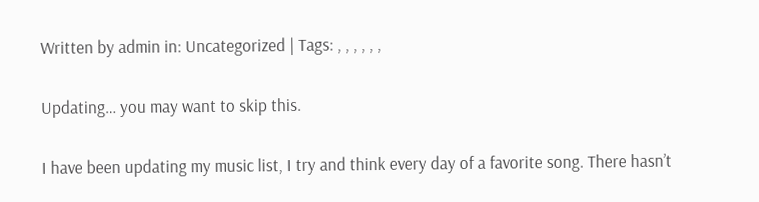Written by admin in: Uncategorized | Tags: , , , , , ,

Updating… you may want to skip this.

I have been updating my music list, I try and think every day of a favorite song. There hasn’t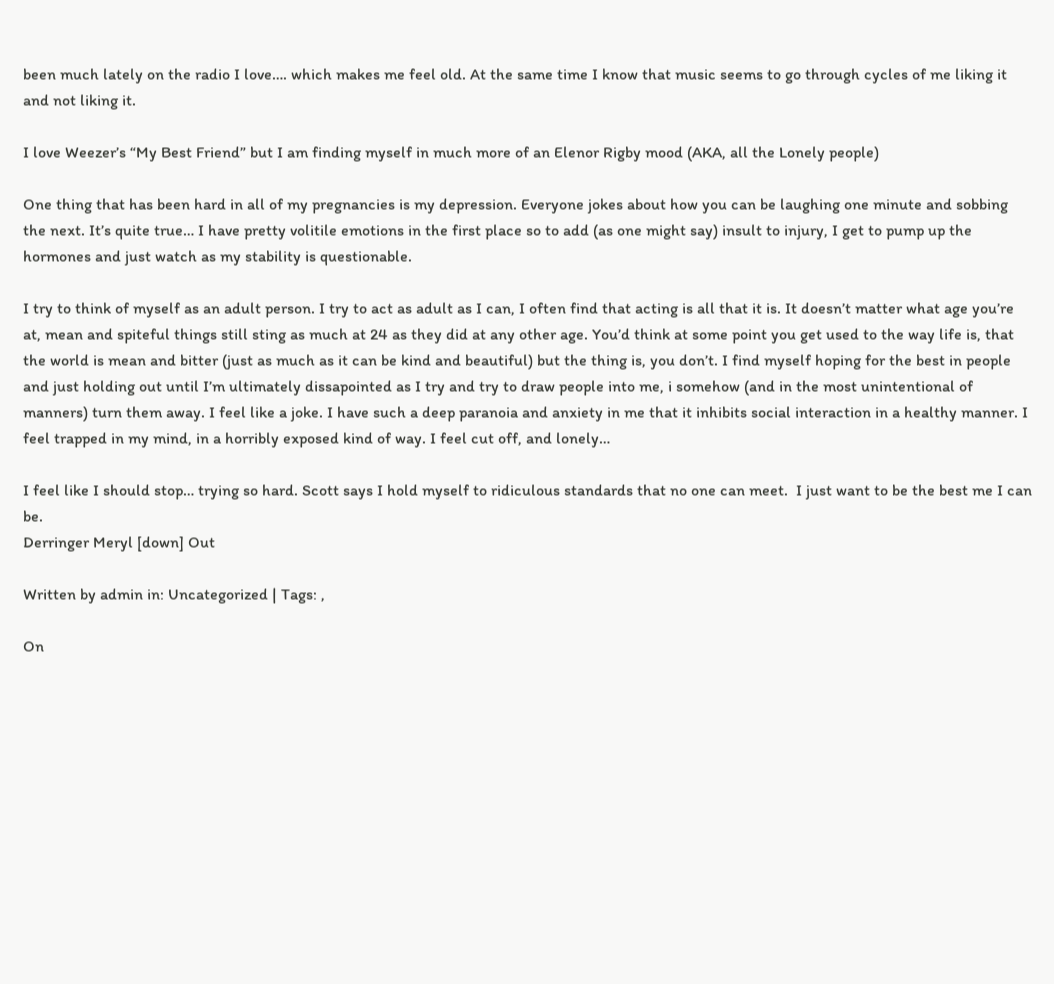been much lately on the radio I love…. which makes me feel old. At the same time I know that music seems to go through cycles of me liking it and not liking it.

I love Weezer’s “My Best Friend” but I am finding myself in much more of an Elenor Rigby mood (AKA, all the Lonely people)

One thing that has been hard in all of my pregnancies is my depression. Everyone jokes about how you can be laughing one minute and sobbing the next. It’s quite true… I have pretty volitile emotions in the first place so to add (as one might say) insult to injury, I get to pump up the hormones and just watch as my stability is questionable.

I try to think of myself as an adult person. I try to act as adult as I can, I often find that acting is all that it is. It doesn’t matter what age you’re at, mean and spiteful things still sting as much at 24 as they did at any other age. You’d think at some point you get used to the way life is, that the world is mean and bitter (just as much as it can be kind and beautiful) but the thing is, you don’t. I find myself hoping for the best in people and just holding out until I’m ultimately dissapointed as I try and try to draw people into me, i somehow (and in the most unintentional of manners) turn them away. I feel like a joke. I have such a deep paranoia and anxiety in me that it inhibits social interaction in a healthy manner. I feel trapped in my mind, in a horribly exposed kind of way. I feel cut off, and lonely…

I feel like I should stop… trying so hard. Scott says I hold myself to ridiculous standards that no one can meet.  I just want to be the best me I can be.
Derringer Meryl [down] Out

Written by admin in: Uncategorized | Tags: ,

On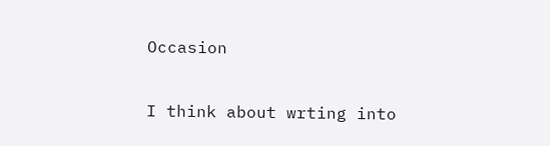Occasion

I think about wrting into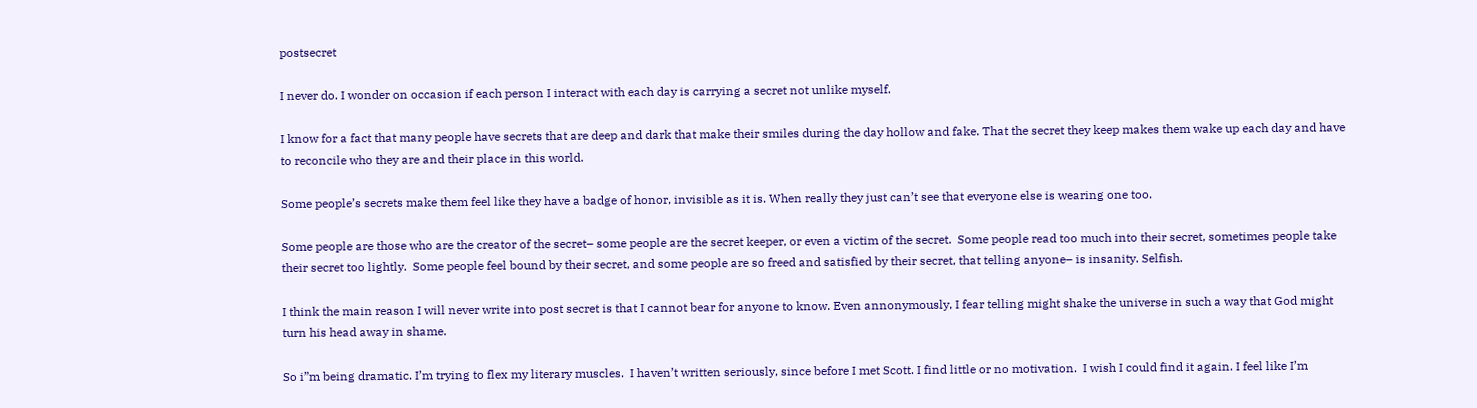postsecret

I never do. I wonder on occasion if each person I interact with each day is carrying a secret not unlike myself.

I know for a fact that many people have secrets that are deep and dark that make their smiles during the day hollow and fake. That the secret they keep makes them wake up each day and have to reconcile who they are and their place in this world.

Some people’s secrets make them feel like they have a badge of honor, invisible as it is. When really they just can’t see that everyone else is wearing one too.

Some people are those who are the creator of the secret– some people are the secret keeper, or even a victim of the secret.  Some people read too much into their secret, sometimes people take their secret too lightly.  Some people feel bound by their secret, and some people are so freed and satisfied by their secret, that telling anyone– is insanity. Selfish.

I think the main reason I will never write into post secret is that I cannot bear for anyone to know. Even annonymously, I fear telling might shake the universe in such a way that God might turn his head away in shame.

So i”m being dramatic. I’m trying to flex my literary muscles.  I haven’t written seriously, since before I met Scott. I find little or no motivation.  I wish I could find it again. I feel like I’m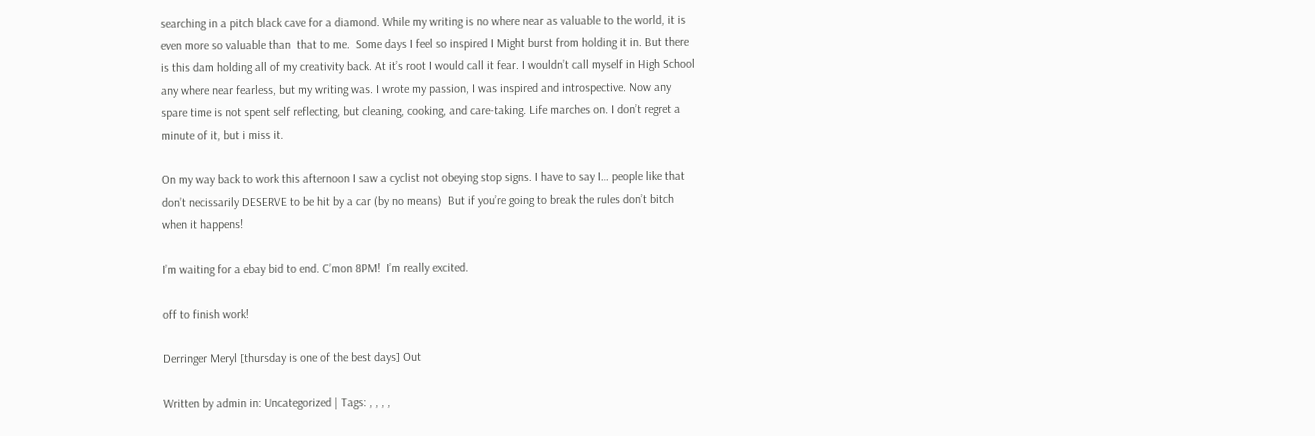searching in a pitch black cave for a diamond. While my writing is no where near as valuable to the world, it is even more so valuable than  that to me.  Some days I feel so inspired I Might burst from holding it in. But there is this dam holding all of my creativity back. At it’s root I would call it fear. I wouldn’t call myself in High School any where near fearless, but my writing was. I wrote my passion, I was inspired and introspective. Now any spare time is not spent self reflecting, but cleaning, cooking, and care-taking. Life marches on. I don’t regret a minute of it, but i miss it.

On my way back to work this afternoon I saw a cyclist not obeying stop signs. I have to say I… people like that don’t necissarily DESERVE to be hit by a car (by no means)  But if you’re going to break the rules don’t bitch when it happens!

I’m waiting for a ebay bid to end. C’mon 8PM!  I’m really excited.

off to finish work!

Derringer Meryl [thursday is one of the best days] Out

Written by admin in: Uncategorized | Tags: , , , ,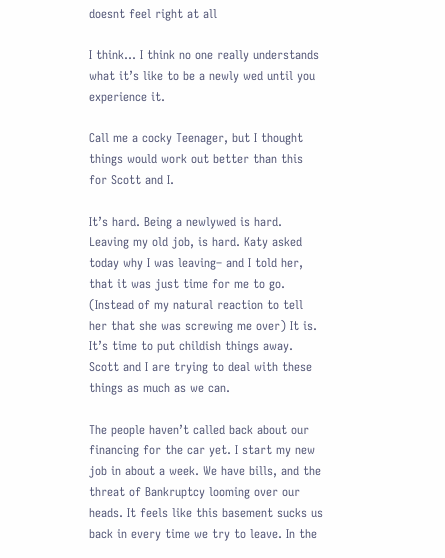doesnt feel right at all

I think… I think no one really understands what it’s like to be a newly wed until you experience it.

Call me a cocky Teenager, but I thought things would work out better than this for Scott and I.

It’s hard. Being a newlywed is hard. Leaving my old job, is hard. Katy asked today why I was leaving– and I told her, that it was just time for me to go. (Instead of my natural reaction to tell her that she was screwing me over) It is. It’s time to put childish things away. Scott and I are trying to deal with these things as much as we can.

The people haven’t called back about our financing for the car yet. I start my new job in about a week. We have bills, and the threat of Bankruptcy looming over our heads. It feels like this basement sucks us back in every time we try to leave. In the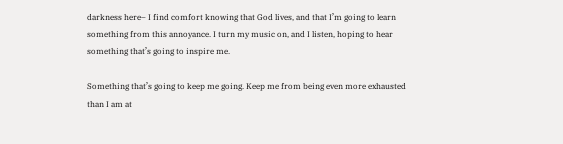darkness here– I find comfort knowing that God lives, and that I’m going to learn something from this annoyance. I turn my music on, and I listen, hoping to hear something that’s going to inspire me.

Something that’s going to keep me going. Keep me from being even more exhausted than I am at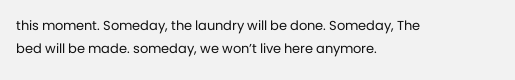this moment. Someday, the laundry will be done. Someday, The bed will be made. someday, we won’t live here anymore.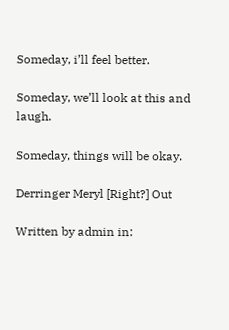Someday, i’ll feel better.

Someday, we’ll look at this and laugh.

Someday, things will be okay.

Derringer Meryl [Right?] Out

Written by admin in: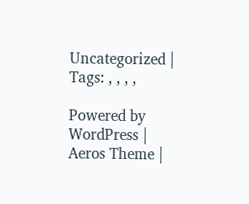Uncategorized | Tags: , , , ,

Powered by WordPress | Aeros Theme |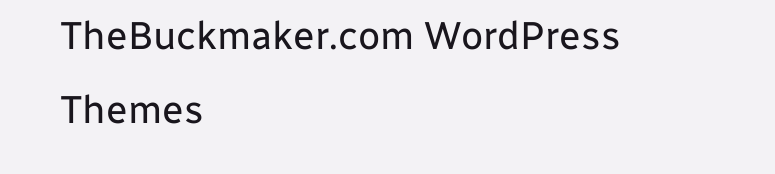TheBuckmaker.com WordPress Themes